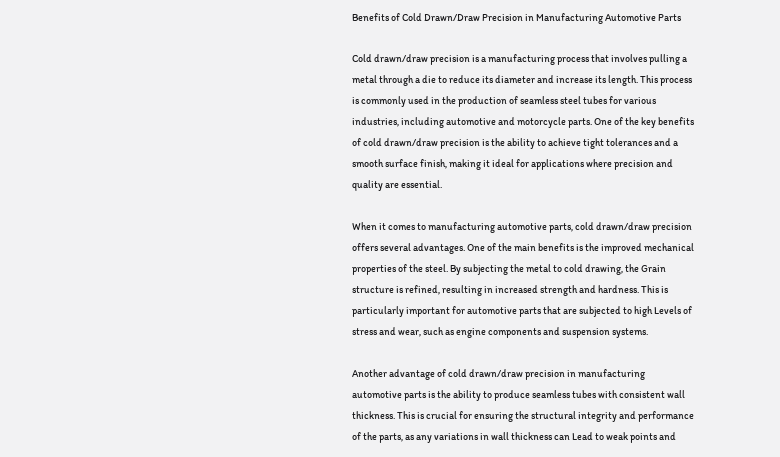Benefits of Cold Drawn/Draw Precision in Manufacturing Automotive Parts

Cold drawn/draw precision is a manufacturing process that involves pulling a metal through a die to reduce its diameter and increase its length. This process is commonly used in the production of seamless steel tubes for various industries, including automotive and motorcycle parts. One of the key benefits of cold drawn/draw precision is the ability to achieve tight tolerances and a smooth surface finish, making it ideal for applications where precision and quality are essential.

When it comes to manufacturing automotive parts, cold drawn/draw precision offers several advantages. One of the main benefits is the improved mechanical properties of the steel. By subjecting the metal to cold drawing, the Grain structure is refined, resulting in increased strength and hardness. This is particularly important for automotive parts that are subjected to high Levels of stress and wear, such as engine components and suspension systems.

Another advantage of cold drawn/draw precision in manufacturing automotive parts is the ability to produce seamless tubes with consistent wall thickness. This is crucial for ensuring the structural integrity and performance of the parts, as any variations in wall thickness can Lead to weak points and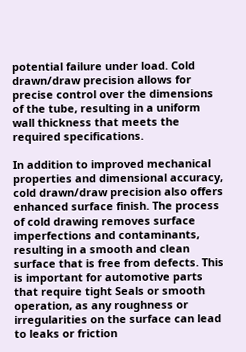potential failure under load. Cold drawn/draw precision allows for precise control over the dimensions of the tube, resulting in a uniform wall thickness that meets the required specifications.

In addition to improved mechanical properties and dimensional accuracy, cold drawn/draw precision also offers enhanced surface finish. The process of cold drawing removes surface imperfections and contaminants, resulting in a smooth and clean surface that is free from defects. This is important for automotive parts that require tight Seals or smooth operation, as any roughness or irregularities on the surface can lead to leaks or friction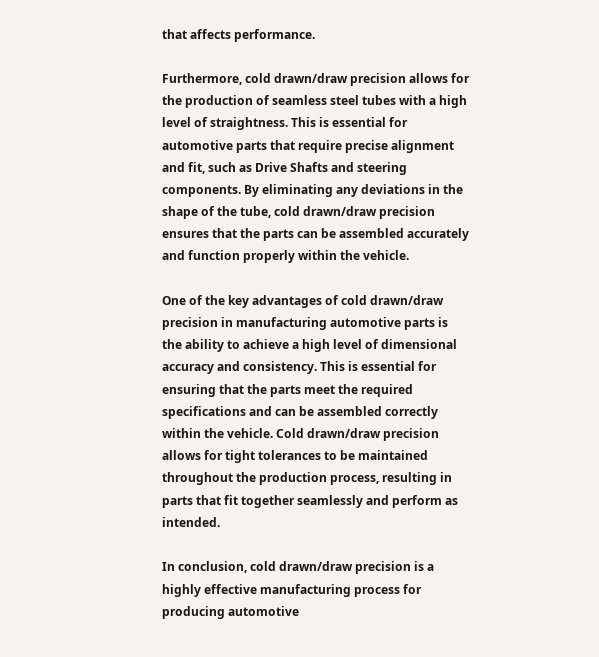that affects performance.

Furthermore, cold drawn/draw precision allows for the production of seamless steel tubes with a high level of straightness. This is essential for automotive parts that require precise alignment and fit, such as Drive Shafts and steering components. By eliminating any deviations in the shape of the tube, cold drawn/draw precision ensures that the parts can be assembled accurately and function properly within the vehicle.

One of the key advantages of cold drawn/draw precision in manufacturing automotive parts is the ability to achieve a high level of dimensional accuracy and consistency. This is essential for ensuring that the parts meet the required specifications and can be assembled correctly within the vehicle. Cold drawn/draw precision allows for tight tolerances to be maintained throughout the production process, resulting in parts that fit together seamlessly and perform as intended.

In conclusion, cold drawn/draw precision is a highly effective manufacturing process for producing automotive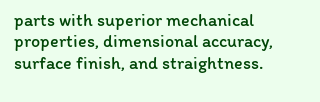parts with superior mechanical properties, dimensional accuracy, surface finish, and straightness.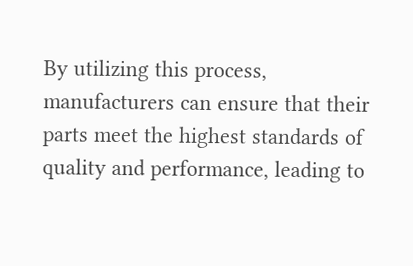By utilizing this process, manufacturers can ensure that their parts meet the highest standards of quality and performance, leading to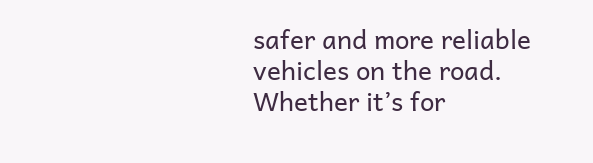safer and more reliable vehicles on the road. Whether it’s for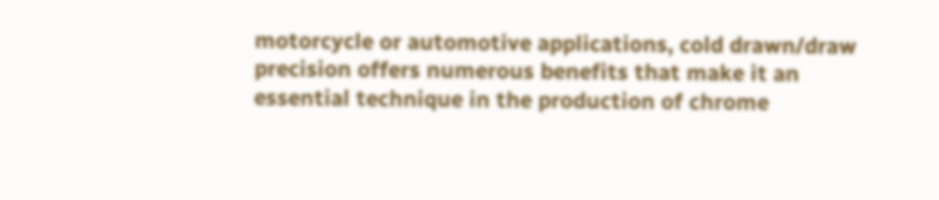motorcycle or automotive applications, cold drawn/draw precision offers numerous benefits that make it an essential technique in the production of chrome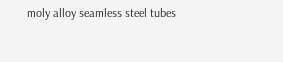moly alloy seamless steel tubes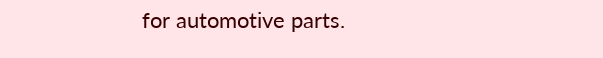for automotive parts.